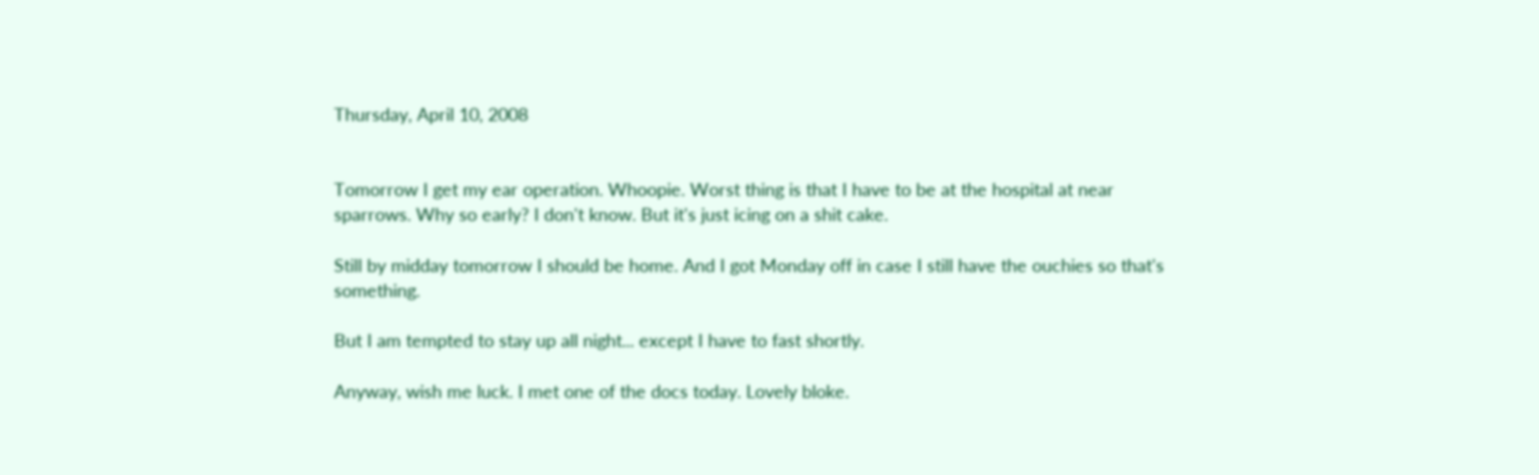Thursday, April 10, 2008


Tomorrow I get my ear operation. Whoopie. Worst thing is that I have to be at the hospital at near sparrows. Why so early? I don't know. But it's just icing on a shit cake.

Still by midday tomorrow I should be home. And I got Monday off in case I still have the ouchies so that's something.

But I am tempted to stay up all night... except I have to fast shortly.

Anyway, wish me luck. I met one of the docs today. Lovely bloke.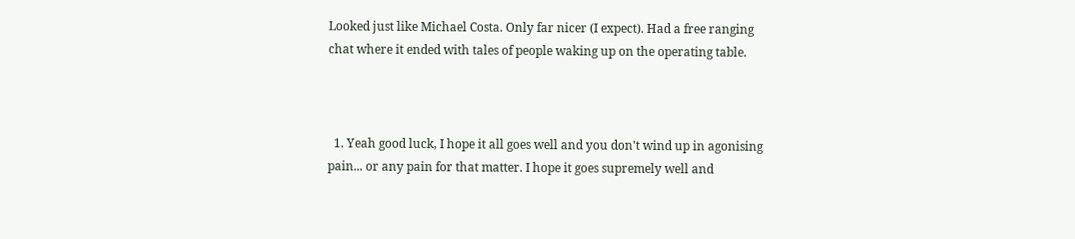Looked just like Michael Costa. Only far nicer (I expect). Had a free ranging chat where it ended with tales of people waking up on the operating table.



  1. Yeah good luck, I hope it all goes well and you don't wind up in agonising pain... or any pain for that matter. I hope it goes supremely well and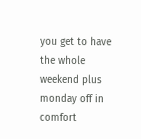you get to have the whole weekend plus monday off in comfort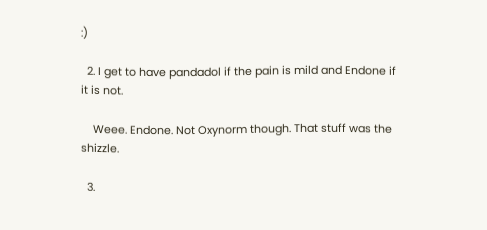:)

  2. I get to have pandadol if the pain is mild and Endone if it is not.

    Weee. Endone. Not Oxynorm though. That stuff was the shizzle.

  3.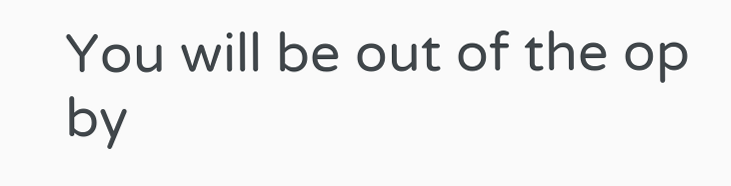You will be out of the op by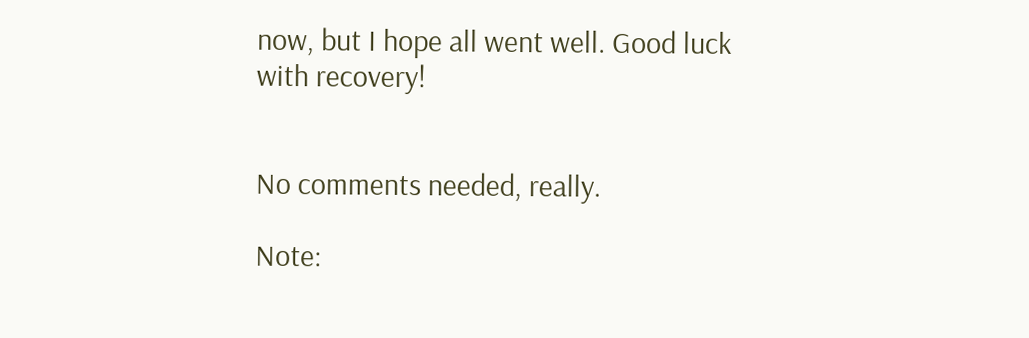now, but I hope all went well. Good luck with recovery!


No comments needed, really.

Note: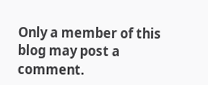Only a member of this blog may post a comment.